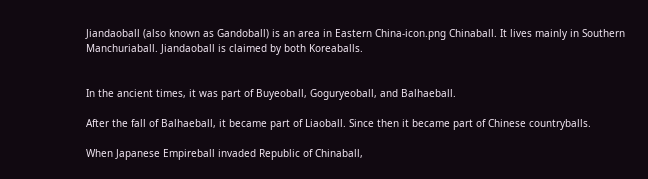Jiandaoball (also known as Gandoball) is an area in Eastern China-icon.png Chinaball. It lives mainly in Southern Manchuriaball. Jiandaoball is claimed by both Koreaballs.


In the ancient times, it was part of Buyeoball, Goguryeoball, and Balhaeball.

After the fall of Balhaeball, it became part of Liaoball. Since then it became part of Chinese countryballs.

When Japanese Empireball invaded Republic of Chinaball,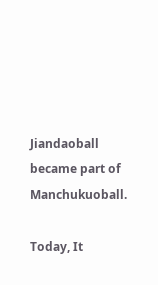Jiandaoball became part of Manchukuoball.

Today, It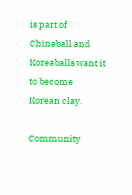is part of Chinaball and Koreaballs want it to become Korean clay.

Community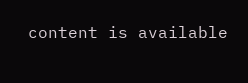content is available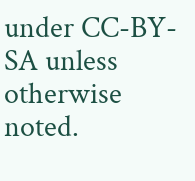under CC-BY-SA unless otherwise noted.